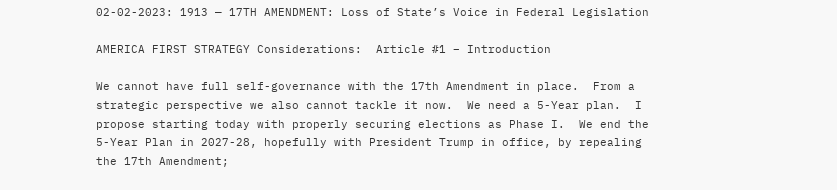02-02-2023: 1913 — 17TH AMENDMENT: Loss of State’s Voice in Federal Legislation

AMERICA FIRST STRATEGY Considerations:  Article #1 – Introduction

We cannot have full self-governance with the 17th Amendment in place.  From a strategic perspective we also cannot tackle it now.  We need a 5-Year plan.  I propose starting today with properly securing elections as Phase I.  We end the 5-Year Plan in 2027-28, hopefully with President Trump in office, by repealing the 17th Amendment;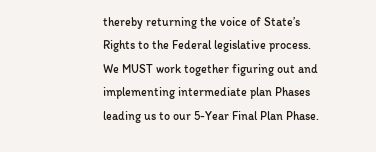thereby returning the voice of State’s Rights to the Federal legislative process.  We MUST work together figuring out and implementing intermediate plan Phases leading us to our 5-Year Final Plan Phase.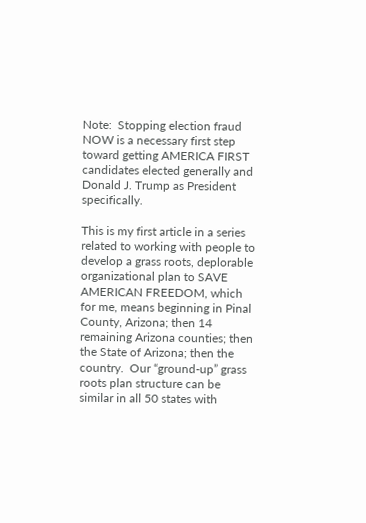Note:  Stopping election fraud NOW is a necessary first step toward getting AMERICA FIRST candidates elected generally and Donald J. Trump as President specifically.

This is my first article in a series related to working with people to develop a grass roots, deplorable organizational plan to SAVE AMERICAN FREEDOM, which for me, means beginning in Pinal County, Arizona; then 14 remaining Arizona counties; then the State of Arizona; then the country.  Our “ground-up” grass roots plan structure can be similar in all 50 states with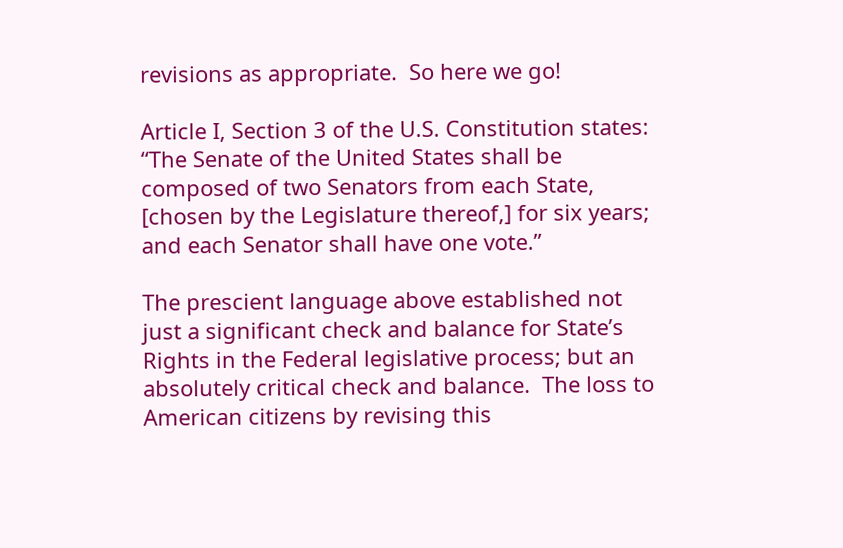revisions as appropriate.  So here we go!

Article I, Section 3 of the U.S. Constitution states:
“The Senate of the United States shall be composed of two Senators from each State, [chosen by the Legislature thereof,] for six years; and each Senator shall have one vote.”

The prescient language above established not just a significant check and balance for State’s Rights in the Federal legislative process; but an absolutely critical check and balance.  The loss to American citizens by revising this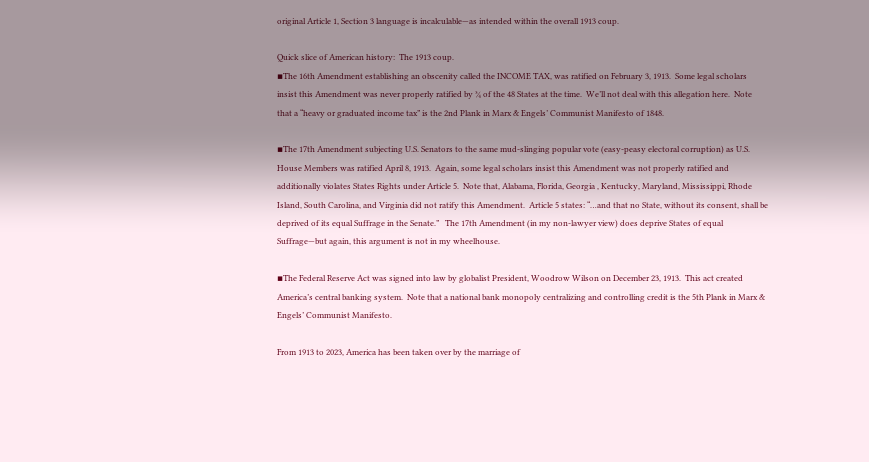original Article 1, Section 3 language is incalculable—as intended within the overall 1913 coup.

Quick slice of American history:  The 1913 coup.
▪The 16th Amendment establishing an obscenity called the INCOME TAX, was ratified on February 3, 1913.  Some legal scholars insist this Amendment was never properly ratified by ¾ of the 48 States at the time.  We’ll not deal with this allegation here.  Note that a “heavy or graduated income tax” is the 2nd Plank in Marx & Engels’ Communist Manifesto of 1848.

▪The 17th Amendment subjecting U.S. Senators to the same mud-slinging popular vote (easy-peasy electoral corruption) as U.S. House Members was ratified April 8, 1913.  Again, some legal scholars insist this Amendment was not properly ratified and additionally violates States Rights under Article 5.  Note that, Alabama, Florida, Georgia , Kentucky, Maryland, Mississippi, Rhode Island, South Carolina, and Virginia did not ratify this Amendment.  Article 5 states: “…and that no State, without its consent, shall be deprived of its equal Suffrage in the Senate.”   The 17th Amendment (in my non-lawyer view) does deprive States of equal Suffrage—but again, this argument is not in my wheelhouse.

▪The Federal Reserve Act was signed into law by globalist President, Woodrow Wilson on December 23, 1913.  This act created America’s central banking system.  Note that a national bank monopoly centralizing and controlling credit is the 5th Plank in Marx & Engels’ Communist Manifesto.

From 1913 to 2023, America has been taken over by the marriage of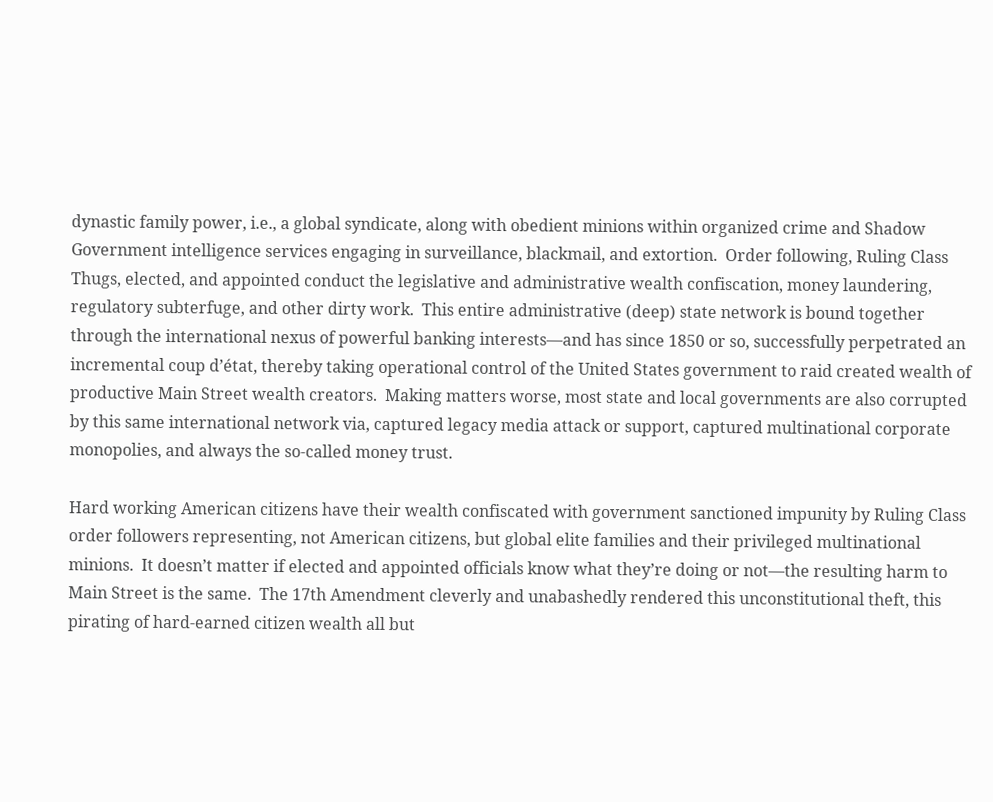dynastic family power, i.e., a global syndicate, along with obedient minions within organized crime and Shadow Government intelligence services engaging in surveillance, blackmail, and extortion.  Order following, Ruling Class Thugs, elected, and appointed conduct the legislative and administrative wealth confiscation, money laundering, regulatory subterfuge, and other dirty work.  This entire administrative (deep) state network is bound together through the international nexus of powerful banking interests—and has since 1850 or so, successfully perpetrated an incremental coup d’état, thereby taking operational control of the United States government to raid created wealth of productive Main Street wealth creators.  Making matters worse, most state and local governments are also corrupted by this same international network via, captured legacy media attack or support, captured multinational corporate monopolies, and always the so-called money trust.

Hard working American citizens have their wealth confiscated with government sanctioned impunity by Ruling Class order followers representing, not American citizens, but global elite families and their privileged multinational minions.  It doesn’t matter if elected and appointed officials know what they’re doing or not—the resulting harm to Main Street is the same.  The 17th Amendment cleverly and unabashedly rendered this unconstitutional theft, this pirating of hard-earned citizen wealth all but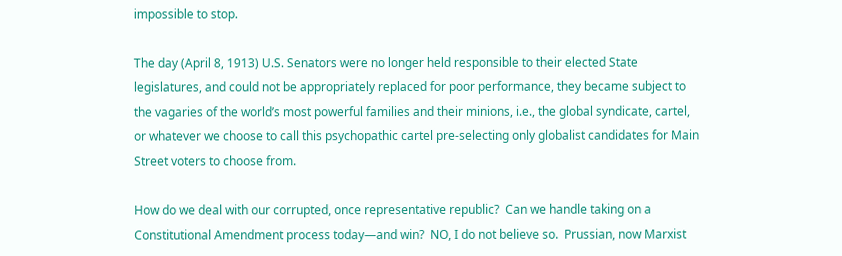impossible to stop.

The day (April 8, 1913) U.S. Senators were no longer held responsible to their elected State legislatures, and could not be appropriately replaced for poor performance, they became subject to the vagaries of the world’s most powerful families and their minions, i.e., the global syndicate, cartel, or whatever we choose to call this psychopathic cartel pre-selecting only globalist candidates for Main Street voters to choose from.

How do we deal with our corrupted, once representative republic?  Can we handle taking on a Constitutional Amendment process today—and win?  NO, I do not believe so.  Prussian, now Marxist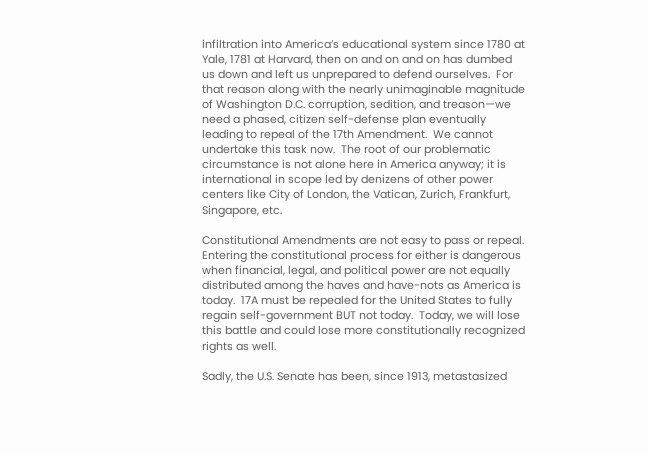infiltration into America’s educational system since 1780 at Yale, 1781 at Harvard, then on and on and on has dumbed us down and left us unprepared to defend ourselves.  For that reason along with the nearly unimaginable magnitude of Washington D.C. corruption, sedition, and treason—we need a phased, citizen self-defense plan eventually leading to repeal of the 17th Amendment.  We cannot undertake this task now.  The root of our problematic circumstance is not alone here in America anyway; it is international in scope led by denizens of other power centers like City of London, the Vatican, Zurich, Frankfurt, Singapore, etc.

Constitutional Amendments are not easy to pass or repeal.  Entering the constitutional process for either is dangerous when financial, legal, and political power are not equally distributed among the haves and have-nots as America is today.  17A must be repealed for the United States to fully regain self-government BUT not today.  Today, we will lose this battle and could lose more constitutionally recognized rights as well.

Sadly, the U.S. Senate has been, since 1913, metastasized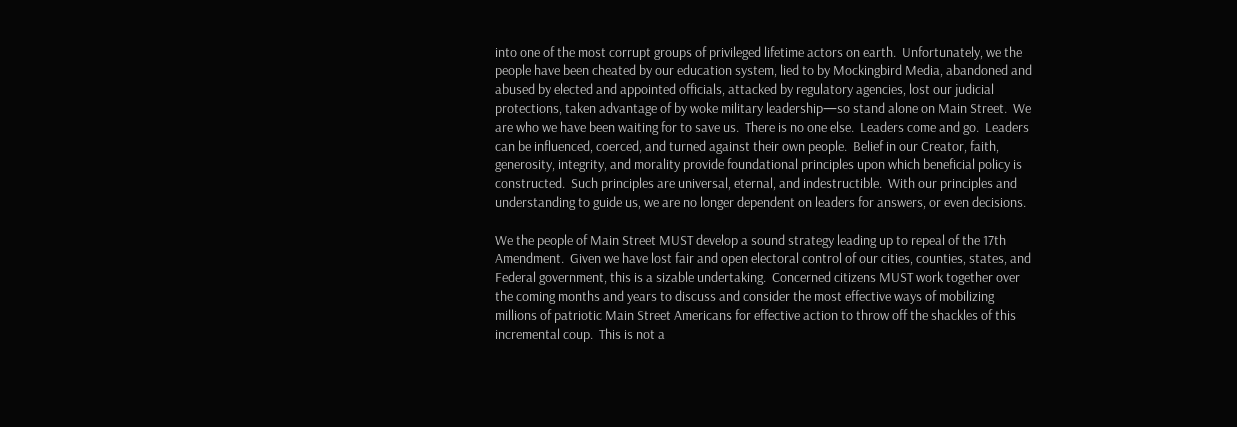into one of the most corrupt groups of privileged lifetime actors on earth.  Unfortunately, we the people have been cheated by our education system, lied to by Mockingbird Media, abandoned and abused by elected and appointed officials, attacked by regulatory agencies, lost our judicial protections, taken advantage of by woke military leadership—so stand alone on Main Street.  We are who we have been waiting for to save us.  There is no one else.  Leaders come and go.  Leaders can be influenced, coerced, and turned against their own people.  Belief in our Creator, faith, generosity, integrity, and morality provide foundational principles upon which beneficial policy is constructed.  Such principles are universal, eternal, and indestructible.  With our principles and understanding to guide us, we are no longer dependent on leaders for answers, or even decisions.

We the people of Main Street MUST develop a sound strategy leading up to repeal of the 17th Amendment.  Given we have lost fair and open electoral control of our cities, counties, states, and Federal government, this is a sizable undertaking.  Concerned citizens MUST work together over the coming months and years to discuss and consider the most effective ways of mobilizing millions of patriotic Main Street Americans for effective action to throw off the shackles of this incremental coup.  This is not a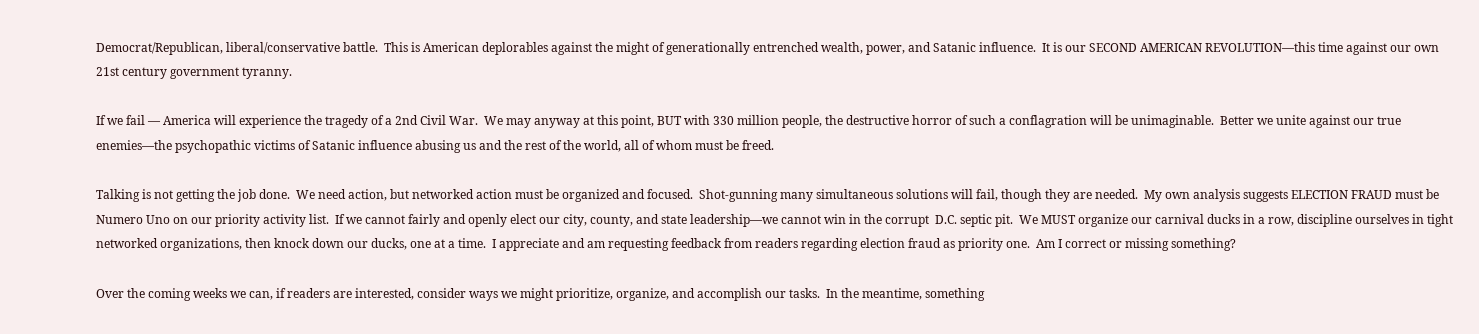Democrat/Republican, liberal/conservative battle.  This is American deplorables against the might of generationally entrenched wealth, power, and Satanic influence.  It is our SECOND AMERICAN REVOLUTION—this time against our own 21st century government tyranny.

If we fail — America will experience the tragedy of a 2nd Civil War.  We may anyway at this point, BUT with 330 million people, the destructive horror of such a conflagration will be unimaginable.  Better we unite against our true enemies—the psychopathic victims of Satanic influence abusing us and the rest of the world, all of whom must be freed.

Talking is not getting the job done.  We need action, but networked action must be organized and focused.  Shot-gunning many simultaneous solutions will fail, though they are needed.  My own analysis suggests ELECTION FRAUD must be Numero Uno on our priority activity list.  If we cannot fairly and openly elect our city, county, and state leadership—we cannot win in the corrupt  D.C. septic pit.  We MUST organize our carnival ducks in a row, discipline ourselves in tight networked organizations, then knock down our ducks, one at a time.  I appreciate and am requesting feedback from readers regarding election fraud as priority one.  Am I correct or missing something?

Over the coming weeks we can, if readers are interested, consider ways we might prioritize, organize, and accomplish our tasks.  In the meantime, something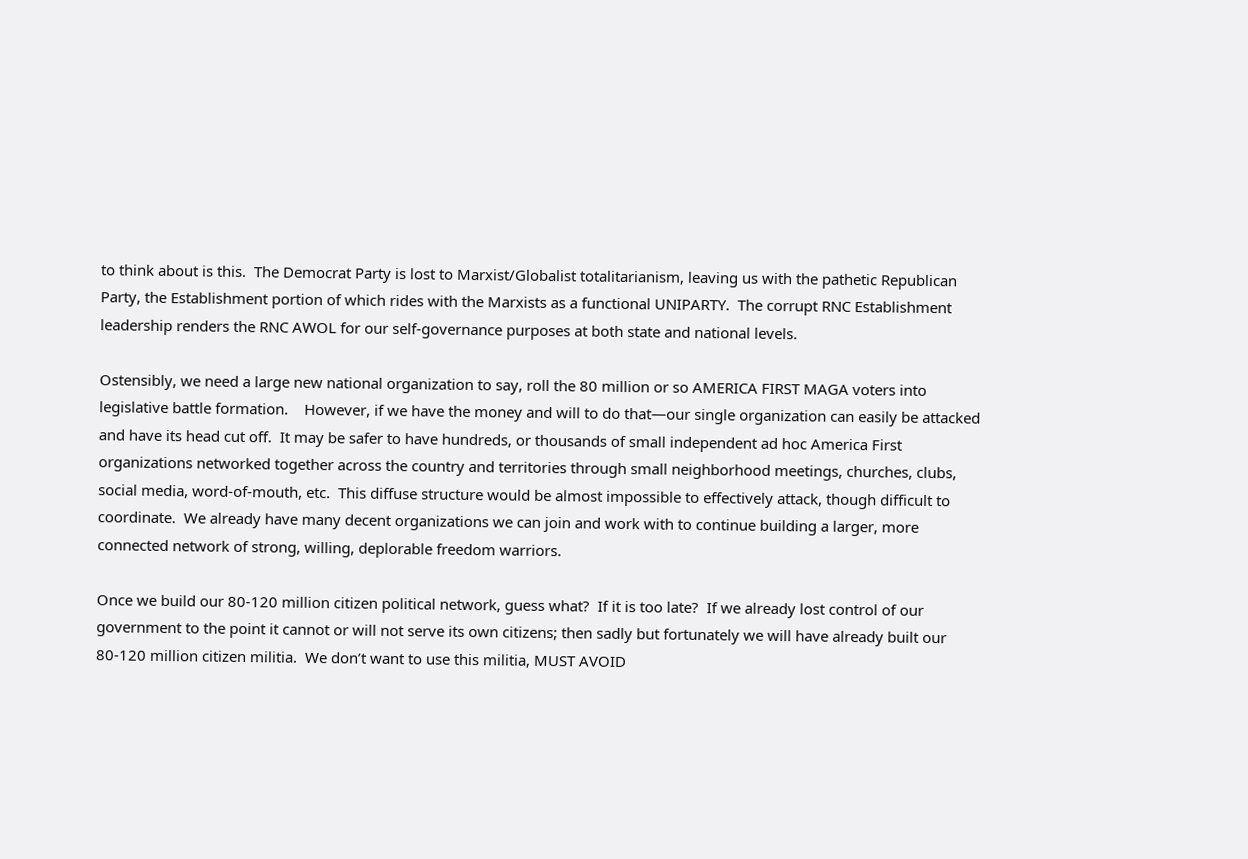to think about is this.  The Democrat Party is lost to Marxist/Globalist totalitarianism, leaving us with the pathetic Republican Party, the Establishment portion of which rides with the Marxists as a functional UNIPARTY.  The corrupt RNC Establishment leadership renders the RNC AWOL for our self-governance purposes at both state and national levels.

Ostensibly, we need a large new national organization to say, roll the 80 million or so AMERICA FIRST MAGA voters into legislative battle formation.    However, if we have the money and will to do that—our single organization can easily be attacked and have its head cut off.  It may be safer to have hundreds, or thousands of small independent ad hoc America First organizations networked together across the country and territories through small neighborhood meetings, churches, clubs, social media, word-of-mouth, etc.  This diffuse structure would be almost impossible to effectively attack, though difficult to coordinate.  We already have many decent organizations we can join and work with to continue building a larger, more connected network of strong, willing, deplorable freedom warriors.

Once we build our 80-120 million citizen political network, guess what?  If it is too late?  If we already lost control of our government to the point it cannot or will not serve its own citizens; then sadly but fortunately we will have already built our 80-120 million citizen militia.  We don’t want to use this militia, MUST AVOID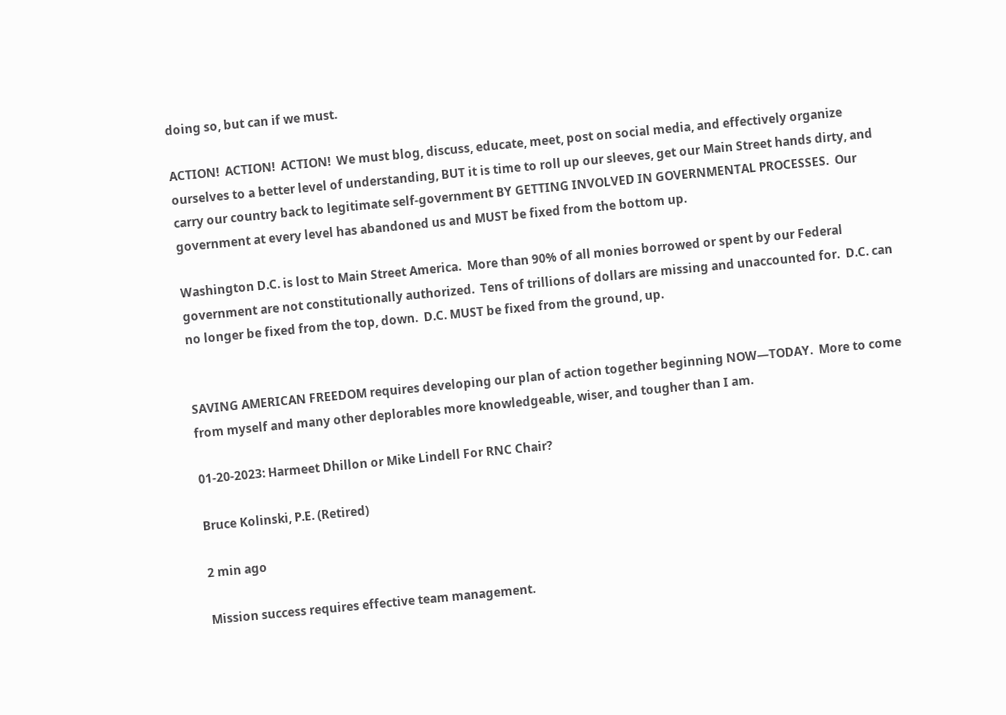doing so, but can if we must.

ACTION!  ACTION!  ACTION!  We must blog, discuss, educate, meet, post on social media, and effectively organize ourselves to a better level of understanding, BUT it is time to roll up our sleeves, get our Main Street hands dirty, and carry our country back to legitimate self-government BY GETTING INVOLVED IN GOVERNMENTAL PROCESSES.  Our government at every level has abandoned us and MUST be fixed from the bottom up.

Washington D.C. is lost to Main Street America.  More than 90% of all monies borrowed or spent by our Federal government are not constitutionally authorized.  Tens of trillions of dollars are missing and unaccounted for.  D.C. can no longer be fixed from the top, down.  D.C. MUST be fixed from the ground, up.


SAVING AMERICAN FREEDOM requires developing our plan of action together beginning NOW—TODAY.  More to come from myself and many other deplorables more knowledgeable, wiser, and tougher than I am.

01-20-2023: Harmeet Dhillon or Mike Lindell For RNC Chair?

Bruce Kolinski, P.E. (Retired)

2 min ago

Mission success requires effective team management.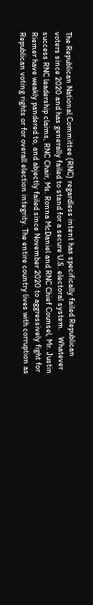The Republican National Committee (RNC) regardless intent has specifically failed Republican voters since 2020 and has generally failed to stand for a secure U.S. electoral system.   Whatever success RNC leadership claims, RNC Chair, Ms. Ronna McDaniel and RNC Chief Counsel, Mr. Justin Riemer have weakly pandered to, and abjectly failed since November 2020 to aggressively fight for Republican voting rights or for overall election integrity. The entire country lives with corruption as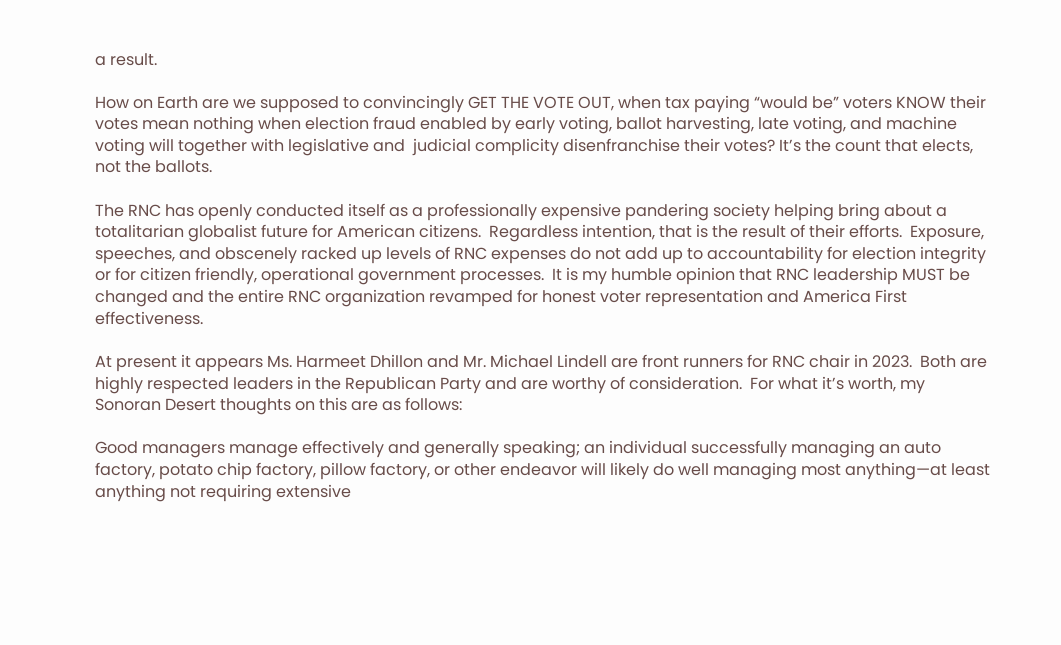a result.

How on Earth are we supposed to convincingly GET THE VOTE OUT, when tax paying “would be” voters KNOW their votes mean nothing when election fraud enabled by early voting, ballot harvesting, late voting, and machine voting will together with legislative and  judicial complicity disenfranchise their votes? It’s the count that elects, not the ballots.

The RNC has openly conducted itself as a professionally expensive pandering society helping bring about a totalitarian globalist future for American citizens.  Regardless intention, that is the result of their efforts.  Exposure, speeches, and obscenely racked up levels of RNC expenses do not add up to accountability for election integrity or for citizen friendly, operational government processes.  It is my humble opinion that RNC leadership MUST be changed and the entire RNC organization revamped for honest voter representation and America First effectiveness.

At present it appears Ms. Harmeet Dhillon and Mr. Michael Lindell are front runners for RNC chair in 2023.  Both are highly respected leaders in the Republican Party and are worthy of consideration.  For what it’s worth, my Sonoran Desert thoughts on this are as follows:

Good managers manage effectively and generally speaking; an individual successfully managing an auto factory, potato chip factory, pillow factory, or other endeavor will likely do well managing most anything—at least anything not requiring extensive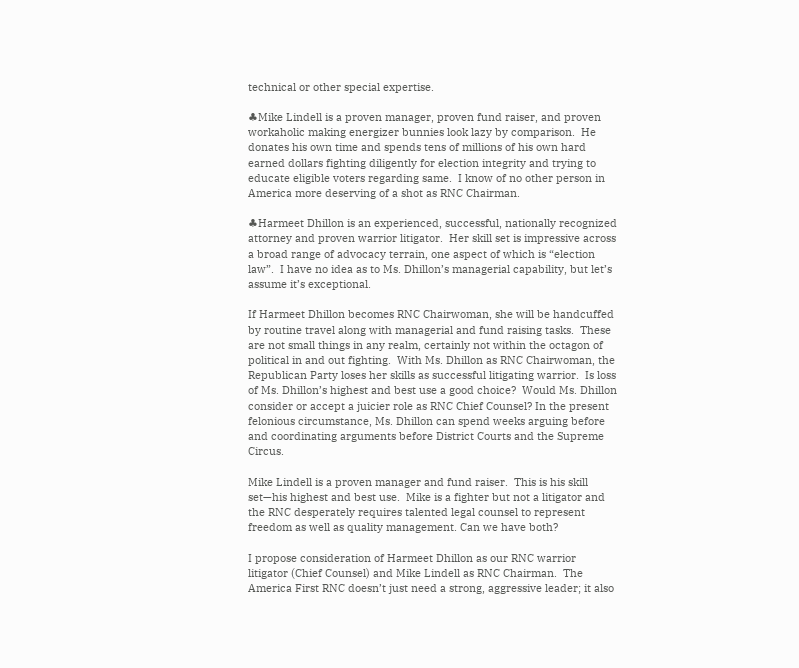technical or other special expertise.

♣Mike Lindell is a proven manager, proven fund raiser, and proven workaholic making energizer bunnies look lazy by comparison.  He donates his own time and spends tens of millions of his own hard earned dollars fighting diligently for election integrity and trying to educate eligible voters regarding same.  I know of no other person in America more deserving of a shot as RNC Chairman.

♣Harmeet Dhillon is an experienced, successful, nationally recognized attorney and proven warrior litigator.  Her skill set is impressive across a broad range of advocacy terrain, one aspect of which is “election law”.  I have no idea as to Ms. Dhillon’s managerial capability, but let’s assume it’s exceptional.

If Harmeet Dhillon becomes RNC Chairwoman, she will be handcuffed by routine travel along with managerial and fund raising tasks.  These are not small things in any realm, certainly not within the octagon of political in and out fighting.  With Ms. Dhillon as RNC Chairwoman, the Republican Party loses her skills as successful litigating warrior.  Is loss of Ms. Dhillon’s highest and best use a good choice?  Would Ms. Dhillon consider or accept a juicier role as RNC Chief Counsel? In the present felonious circumstance, Ms. Dhillon can spend weeks arguing before and coordinating arguments before District Courts and the Supreme Circus.

Mike Lindell is a proven manager and fund raiser.  This is his skill set—his highest and best use.  Mike is a fighter but not a litigator and the RNC desperately requires talented legal counsel to represent freedom as well as quality management. Can we have both?

I propose consideration of Harmeet Dhillon as our RNC warrior litigator (Chief Counsel) and Mike Lindell as RNC Chairman.  The America First RNC doesn’t just need a strong, aggressive leader; it also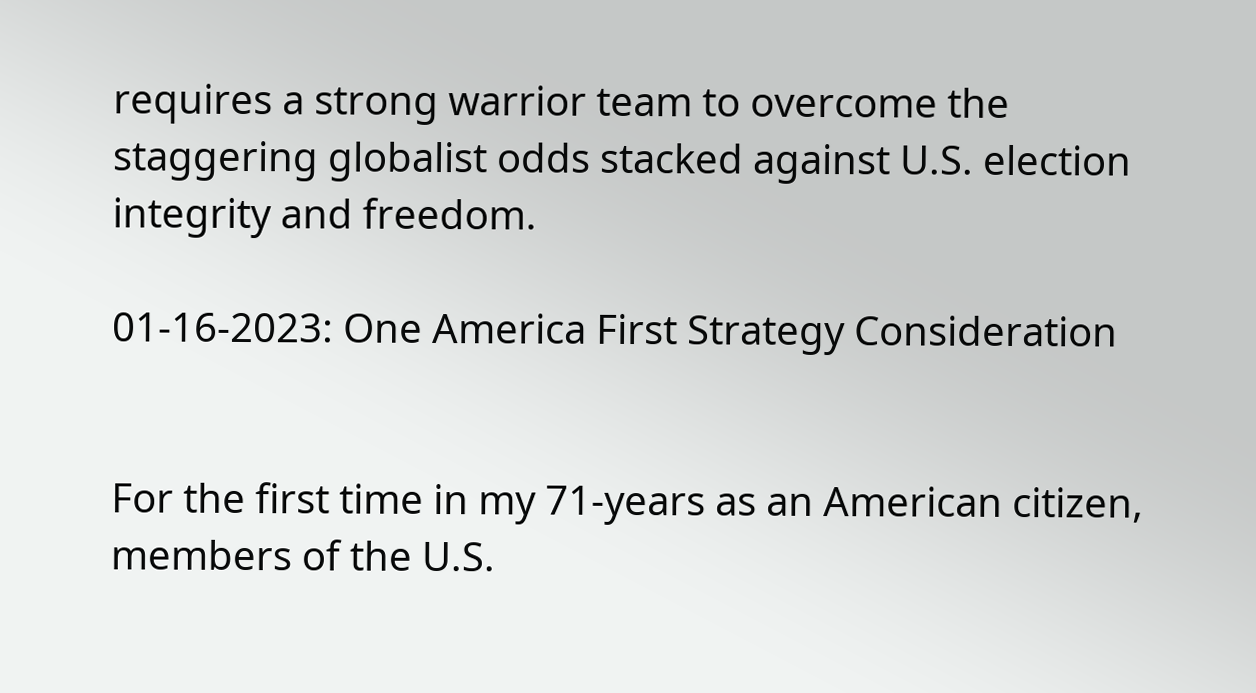requires a strong warrior team to overcome the staggering globalist odds stacked against U.S. election integrity and freedom.

01-16-2023: One America First Strategy Consideration


For the first time in my 71-years as an American citizen, members of the U.S.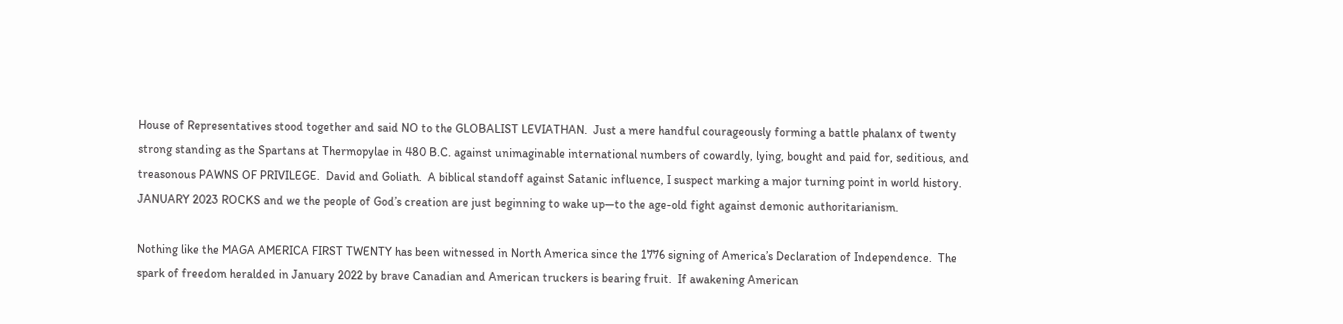House of Representatives stood together and said NO to the GLOBALIST LEVIATHAN.  Just a mere handful courageously forming a battle phalanx of twenty strong standing as the Spartans at Thermopylae in 480 B.C. against unimaginable international numbers of cowardly, lying, bought and paid for, seditious, and treasonous PAWNS OF PRIVILEGE.  David and Goliath.  A biblical standoff against Satanic influence, I suspect marking a major turning point in world history.  JANUARY 2023 ROCKS and we the people of God’s creation are just beginning to wake up—to the age-old fight against demonic authoritarianism.

Nothing like the MAGA AMERICA FIRST TWENTY has been witnessed in North America since the 1776 signing of America’s Declaration of Independence.  The spark of freedom heralded in January 2022 by brave Canadian and American truckers is bearing fruit.  If awakening American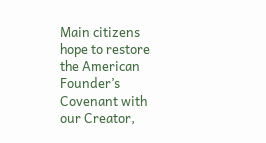Main citizens hope to restore the American Founder’s Covenant with our Creator,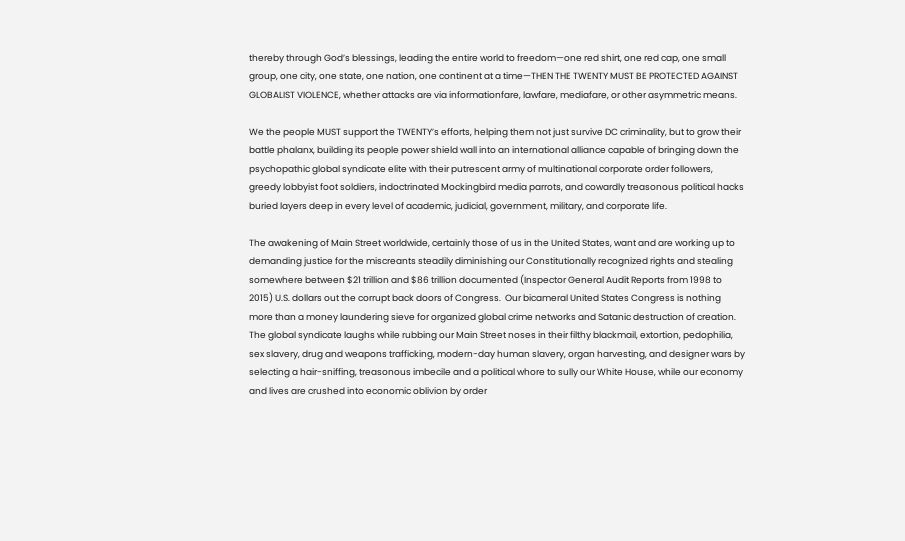thereby through God’s blessings, leading the entire world to freedom—one red shirt, one red cap, one small group, one city, one state, one nation, one continent at a time—THEN THE TWENTY MUST BE PROTECTED AGAINST GLOBALIST VIOLENCE, whether attacks are via informationfare, lawfare, mediafare, or other asymmetric means.

We the people MUST support the TWENTY’s efforts, helping them not just survive DC criminality, but to grow their battle phalanx, building its people power shield wall into an international alliance capable of bringing down the psychopathic global syndicate elite with their putrescent army of multinational corporate order followers, greedy lobbyist foot soldiers, indoctrinated Mockingbird media parrots, and cowardly treasonous political hacks buried layers deep in every level of academic, judicial, government, military, and corporate life.

The awakening of Main Street worldwide, certainly those of us in the United States, want and are working up to demanding justice for the miscreants steadily diminishing our Constitutionally recognized rights and stealing somewhere between $21 trillion and $86 trillion documented (Inspector General Audit Reports from 1998 to 2015) U.S. dollars out the corrupt back doors of Congress.  Our bicameral United States Congress is nothing more than a money laundering sieve for organized global crime networks and Satanic destruction of creation.  The global syndicate laughs while rubbing our Main Street noses in their filthy blackmail, extortion, pedophilia, sex slavery, drug and weapons trafficking, modern-day human slavery, organ harvesting, and designer wars by selecting a hair-sniffing, treasonous imbecile and a political whore to sully our White House, while our economy and lives are crushed into economic oblivion by order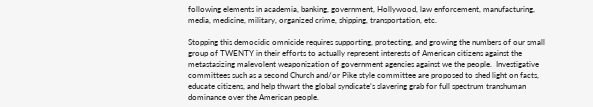following elements in academia, banking, government, Hollywood, law enforcement, manufacturing, media, medicine, military, organized crime, shipping, transportation, etc.

Stopping this democidic omnicide requires supporting, protecting, and growing the numbers of our small group of TWENTY in their efforts to actually represent interests of American citizens against the metastasizing malevolent weaponization of government agencies against we the people.  Investigative committees such as a second Church and/or Pike style committee are proposed to shed light on facts, educate citizens, and help thwart the global syndicate’s slavering grab for full spectrum transhuman dominance over the American people.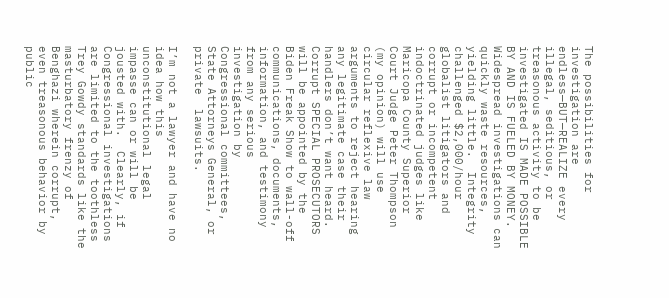The possibilities for investigation are endless—BUT—REALIZE every illegal, seditious, or treasonous activity to be investigated IS MADE POSSIBLE BY AND IS FUELED BY MONEY.  Widespread investigations can quickly waste resources, yielding little.  Integrity challenged $2,000/hour globalist litigators and corrupt or incompetent indoctrinated judges like Maricopa County Superior Court Judge Peter Thompson (my opinion) will use circular reflexive law arguments to reject hearing any legitimate case their handlers don’t want heard.  Corrupt SPECIAL PROSECUTORS will be appointed by the Biden Freak Show to wall-off communications, documents, information, and testimony from any serious investigation by Congressional committees, State Attorneys General, or private  lawsuits.

I’m not a lawyer and have no idea how this unconstitutional legal impasse can or will be jousted with.  Clearly, if Congressional investigations are limited to the toothless Trey Gowdy standards like the masturbatory frenzy of Benghazi wherein corrupt, even treasonous behavior by public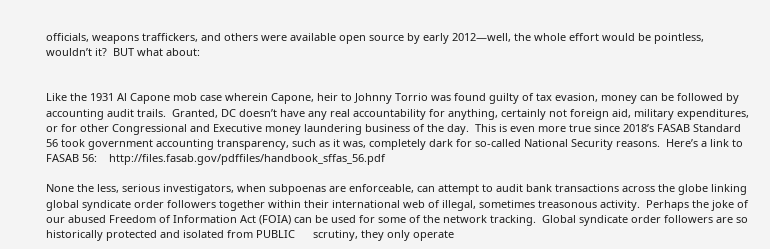officials, weapons traffickers, and others were available open source by early 2012—well, the whole effort would be pointless, wouldn’t it?  BUT what about:


Like the 1931 Al Capone mob case wherein Capone, heir to Johnny Torrio was found guilty of tax evasion, money can be followed by accounting audit trails.  Granted, DC doesn’t have any real accountability for anything, certainly not foreign aid, military expenditures, or for other Congressional and Executive money laundering business of the day.  This is even more true since 2018’s FASAB Standard 56 took government accounting transparency, such as it was, completely dark for so-called National Security reasons.  Here’s a link to FASAB 56:    http://files.fasab.gov/pdffiles/handbook_sffas_56.pdf

None the less, serious investigators, when subpoenas are enforceable, can attempt to audit bank transactions across the globe linking global syndicate order followers together within their international web of illegal, sometimes treasonous activity.  Perhaps the joke of our abused Freedom of Information Act (FOIA) can be used for some of the network tracking.  Global syndicate order followers are so historically protected and isolated from PUBLIC      scrutiny, they only operate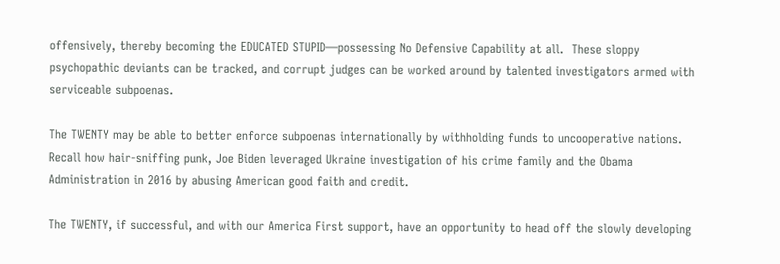offensively, thereby becoming the EDUCATED STUPID—possessing No Defensive Capability at all.  These sloppy psychopathic deviants can be tracked, and corrupt judges can be worked around by talented investigators armed with serviceable subpoenas.

The TWENTY may be able to better enforce subpoenas internationally by withholding funds to uncooperative nations.  Recall how hair-sniffing punk, Joe Biden leveraged Ukraine investigation of his crime family and the Obama Administration in 2016 by abusing American good faith and credit.

The TWENTY, if successful, and with our America First support, have an opportunity to head off the slowly developing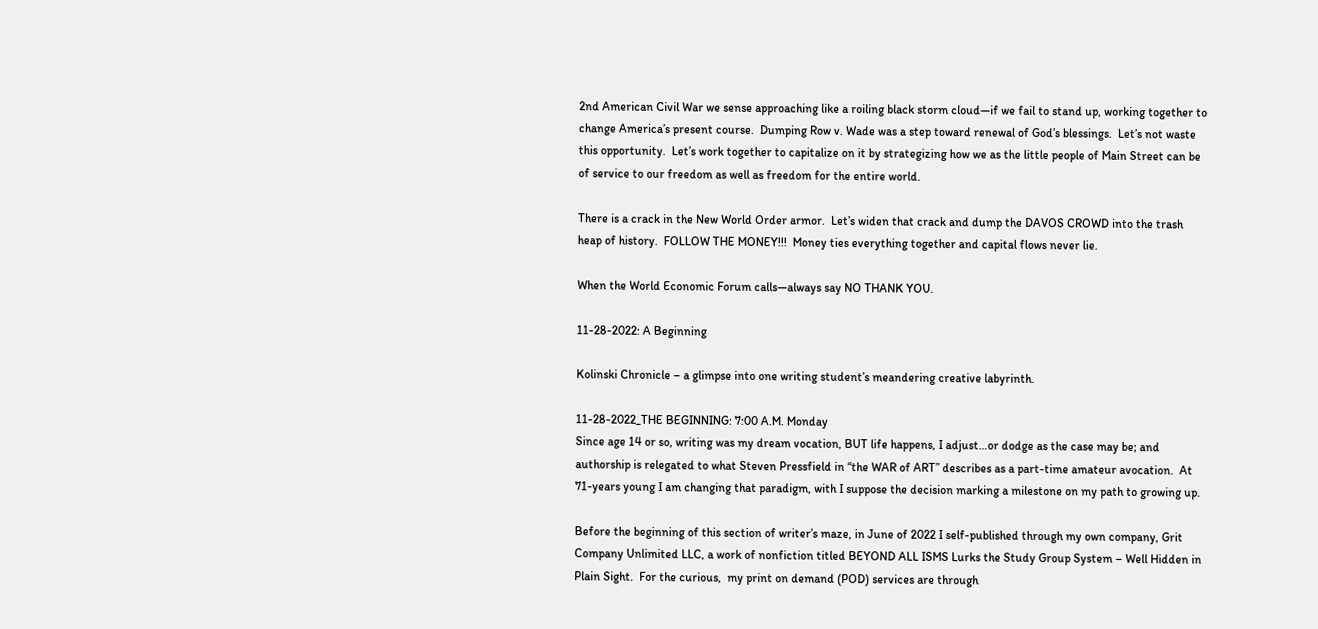2nd American Civil War we sense approaching like a roiling black storm cloud—if we fail to stand up, working together to change America’s present course.  Dumping Row v. Wade was a step toward renewal of God’s blessings.  Let’s not waste this opportunity.  Let’s work together to capitalize on it by strategizing how we as the little people of Main Street can be of service to our freedom as well as freedom for the entire world.

There is a crack in the New World Order armor.  Let’s widen that crack and dump the DAVOS CROWD into the trash heap of history.  FOLLOW THE MONEY!!!  Money ties everything together and capital flows never lie.

When the World Economic Forum calls—always say NO THANK YOU.

11-28-2022: A Beginning

Kolinski Chronicle – a glimpse into one writing student’s meandering creative labyrinth.

11-28-2022_THE BEGINNING: 7:00 A.M. Monday
Since age 14 or so, writing was my dream vocation, BUT life happens, I adjust…or dodge as the case may be; and authorship is relegated to what Steven Pressfield in “the WAR of ART” describes as a part-time amateur avocation.  At 71-years young I am changing that paradigm, with I suppose the decision marking a milestone on my path to growing up.

Before the beginning of this section of writer’s maze, in June of 2022 I self-published through my own company, Grit Company Unlimited LLC, a work of nonfiction titled BEYOND ALL ISMS Lurks the Study Group System – Well Hidden in Plain Sight.  For the curious,  my print on demand (POD) services are through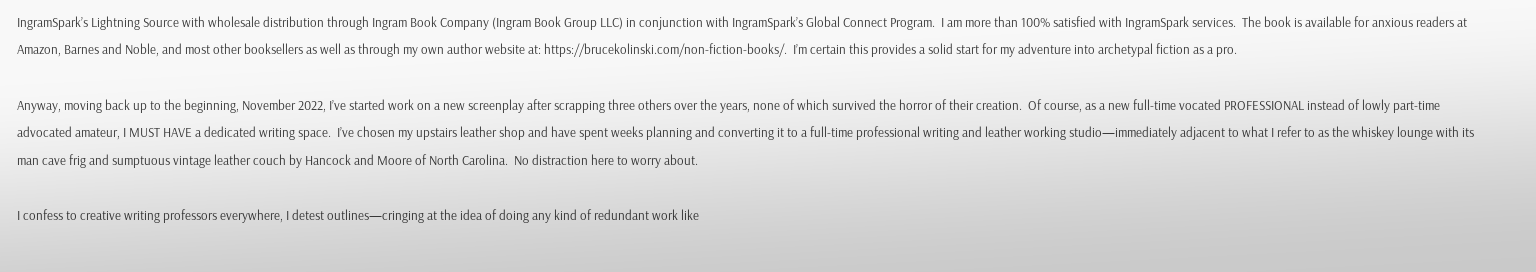IngramSpark’s Lightning Source with wholesale distribution through Ingram Book Company (Ingram Book Group LLC) in conjunction with IngramSpark’s Global Connect Program.  I am more than 100% satisfied with IngramSpark services.  The book is available for anxious readers at Amazon, Barnes and Noble, and most other booksellers as well as through my own author website at: https://brucekolinski.com/non-fiction-books/.  I’m certain this provides a solid start for my adventure into archetypal fiction as a pro.

Anyway, moving back up to the beginning, November 2022, I’ve started work on a new screenplay after scrapping three others over the years, none of which survived the horror of their creation.  Of course, as a new full-time vocated PROFESSIONAL instead of lowly part-time advocated amateur, I MUST HAVE a dedicated writing space.  I’ve chosen my upstairs leather shop and have spent weeks planning and converting it to a full-time professional writing and leather working studio—immediately adjacent to what I refer to as the whiskey lounge with its man cave frig and sumptuous vintage leather couch by Hancock and Moore of North Carolina.  No distraction here to worry about.

I confess to creative writing professors everywhere, I detest outlines—cringing at the idea of doing any kind of redundant work like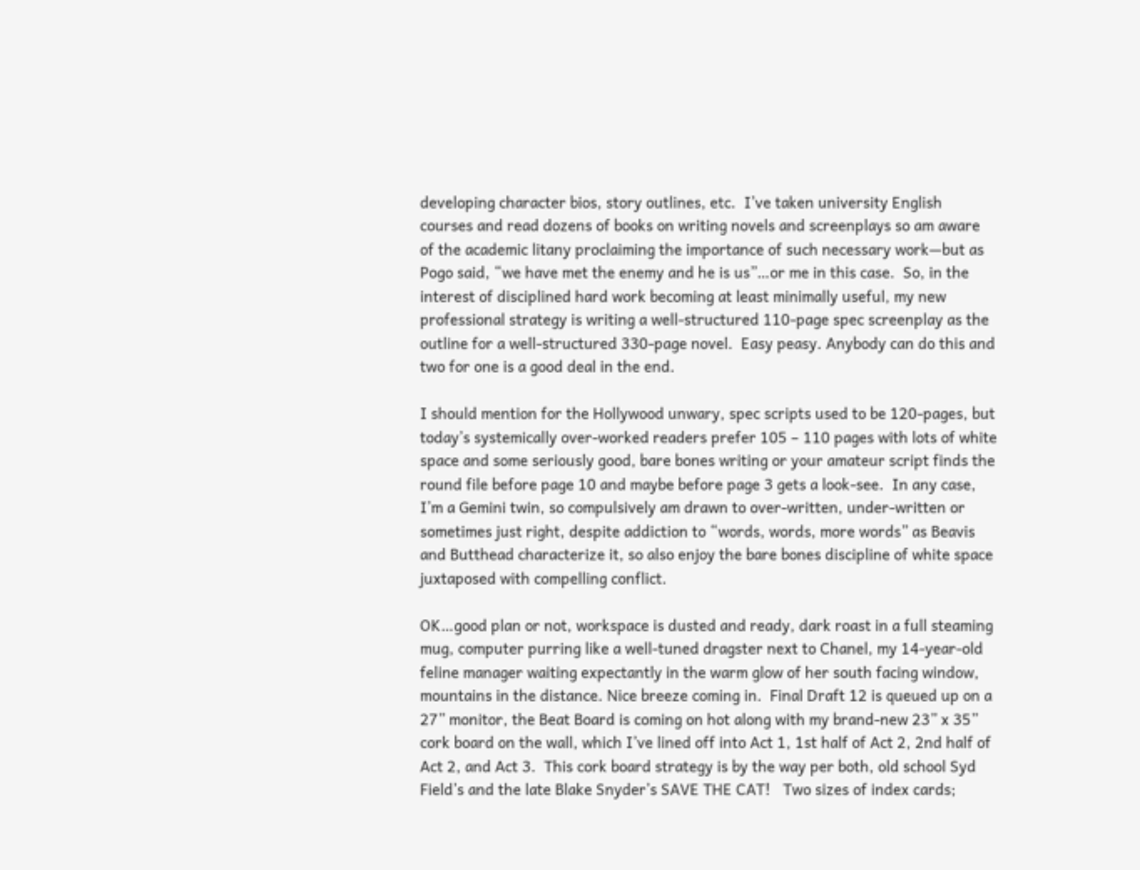developing character bios, story outlines, etc.  I’ve taken university English courses and read dozens of books on writing novels and screenplays so am aware of the academic litany proclaiming the importance of such necessary work—but as Pogo said, “we have met the enemy and he is us”…or me in this case.  So, in the interest of disciplined hard work becoming at least minimally useful, my new professional strategy is writing a well-structured 110-page spec screenplay as the outline for a well-structured 330-page novel.  Easy peasy. Anybody can do this and two for one is a good deal in the end.

I should mention for the Hollywood unwary, spec scripts used to be 120-pages, but today’s systemically over-worked readers prefer 105 – 110 pages with lots of white space and some seriously good, bare bones writing or your amateur script finds the round file before page 10 and maybe before page 3 gets a look-see.  In any case, I’m a Gemini twin, so compulsively am drawn to over-written, under-written or sometimes just right, despite addiction to “words, words, more words” as Beavis and Butthead characterize it, so also enjoy the bare bones discipline of white space juxtaposed with compelling conflict.

OK…good plan or not, workspace is dusted and ready, dark roast in a full steaming mug, computer purring like a well-tuned dragster next to Chanel, my 14-year-old feline manager waiting expectantly in the warm glow of her south facing window, mountains in the distance. Nice breeze coming in.  Final Draft 12 is queued up on a 27” monitor, the Beat Board is coming on hot along with my brand-new 23” x 35” cork board on the wall, which I’ve lined off into Act 1, 1st half of Act 2, 2nd half of Act 2, and Act 3.  This cork board strategy is by the way per both, old school Syd Field’s and the late Blake Snyder’s SAVE THE CAT!   Two sizes of index cards;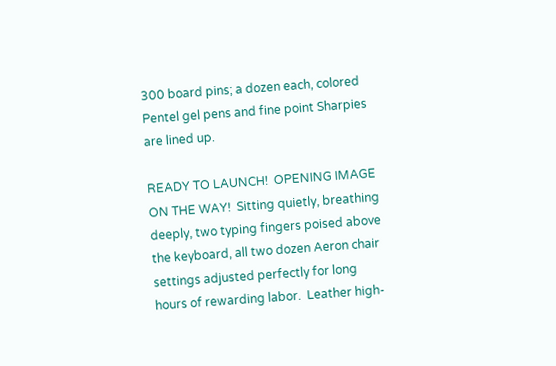300 board pins; a dozen each, colored Pentel gel pens and fine point Sharpies are lined up.

READY TO LAUNCH!  OPENING IMAGE ON THE WAY!  Sitting quietly, breathing deeply, two typing fingers poised above the keyboard, all two dozen Aeron chair settings adjusted perfectly for long hours of rewarding labor.  Leather high-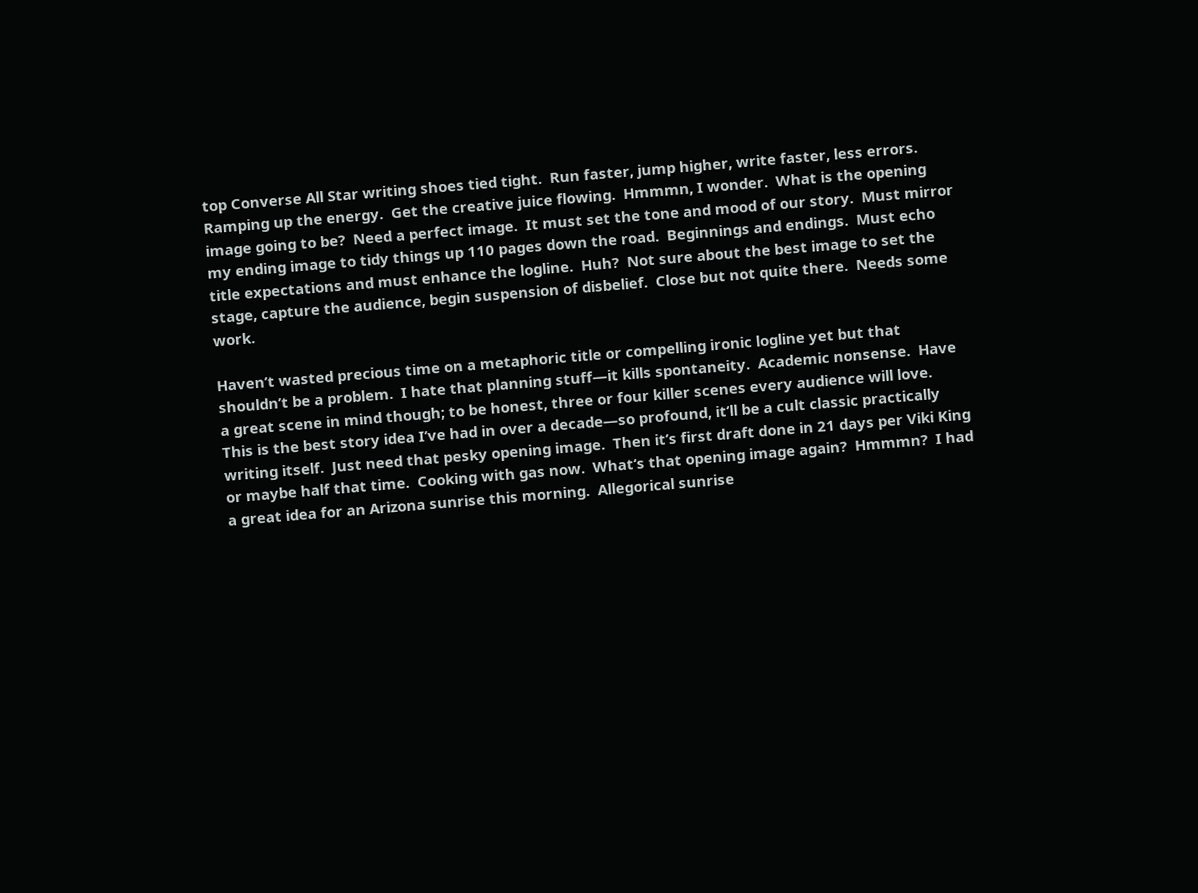top Converse All Star writing shoes tied tight.  Run faster, jump higher, write faster, less errors.  Ramping up the energy.  Get the creative juice flowing.  Hmmmn, I wonder.  What is the opening image going to be?  Need a perfect image.  It must set the tone and mood of our story.  Must mirror my ending image to tidy things up 110 pages down the road.  Beginnings and endings.  Must echo title expectations and must enhance the logline.  Huh?  Not sure about the best image to set the stage, capture the audience, begin suspension of disbelief.  Close but not quite there.  Needs some work.

Haven’t wasted precious time on a metaphoric title or compelling ironic logline yet but that shouldn’t be a problem.  I hate that planning stuff—it kills spontaneity.  Academic nonsense.  Have a great scene in mind though; to be honest, three or four killer scenes every audience will love.  This is the best story idea I’ve had in over a decade—so profound, it’ll be a cult classic practically writing itself.  Just need that pesky opening image.  Then it’s first draft done in 21 days per Viki King or maybe half that time.  Cooking with gas now.  What‘s that opening image again?  Hmmmn?  I had a great idea for an Arizona sunrise this morning.  Allegorical sunrise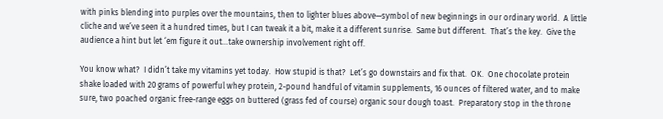with pinks blending into purples over the mountains, then to lighter blues above—symbol of new beginnings in our ordinary world.  A little cliche and we’ve seen it a hundred times, but I can tweak it a bit, make it a different sunrise.  Same but different.  That’s the key.  Give the audience a hint but let ‘em figure it out…take ownership involvement right off.

You know what?  I didn’t take my vitamins yet today.  How stupid is that?  Let’s go downstairs and fix that.  OK.  One chocolate protein shake loaded with 20 grams of powerful whey protein, 2-pound handful of vitamin supplements, 16 ounces of filtered water, and to make sure, two poached organic free-range eggs on buttered (grass fed of course) organic sour dough toast.  Preparatory stop in the throne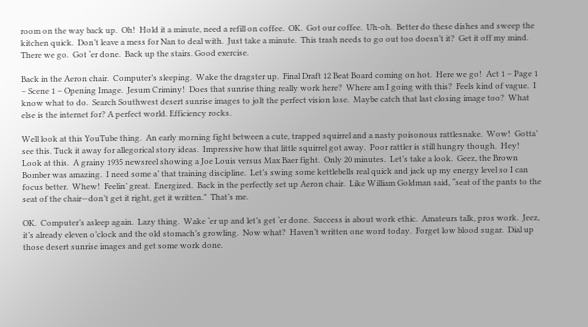room on the way back up.  Oh!  Hold it a minute, need a refill on coffee.  OK.  Got our coffee.  Uh-oh.  Better do these dishes and sweep the kitchen quick.  Don’t leave a mess for Nan to deal with.  Just take a minute.  This trash needs to go out too doesn’t it?  Get it off my mind.  There we go.  Got ‘er done.  Back up the stairs. Good exercise.

Back in the Aeron chair.  Computer’s sleeping.  Wake the dragster up.  Final Draft 12 Beat Board coming on hot.  Here we go!  Act 1 – Page 1 – Scene 1 – Opening Image.  Jesum Criminy!  Does that sunrise thing really work here?  Where am I going with this?  Feels kind of vague.  I know what to do.  Search Southwest desert sunrise images to jolt the perfect vision lose.  Maybe catch that last closing image too?  What else is the internet for? A perfect world. Efficiency rocks.

Well look at this YouTube thing.  An early morning fight between a cute, trapped squirrel and a nasty poisonous rattlesnake.  Wow!  Gotta’ see this. Tuck it away for allegorical story ideas.  Impressive how that little squirrel got away.  Poor rattler is still hungry though.  Hey!  Look at this.  A grainy 1935 newsreel showing a Joe Louis versus Max Baer fight.  Only 20 minutes.  Let’s take a look.  Geez, the Brown Bomber was amazing.  I need some a’ that training discipline.  Let’s swing some kettlebells real quick and jack up my energy level so I can focus better.  Whew!  Feelin’ great.  Energized.  Back in the perfectly set up Aeron chair.  Like William Goldman said, “seat of the pants to the seat of the chair—don’t get it right, get it written.”  That’s me.

OK.  Computer’s asleep again.  Lazy thing.  Wake ‘er up and let’s get ‘er done.  Success is about work ethic.  Amateurs talk, pros work.  Jeez, it’s already eleven o’clock and the old stomach’s growling.  Now what?  Haven’t written one word today.  Forget low blood sugar.  Dial up those desert sunrise images and get some work done.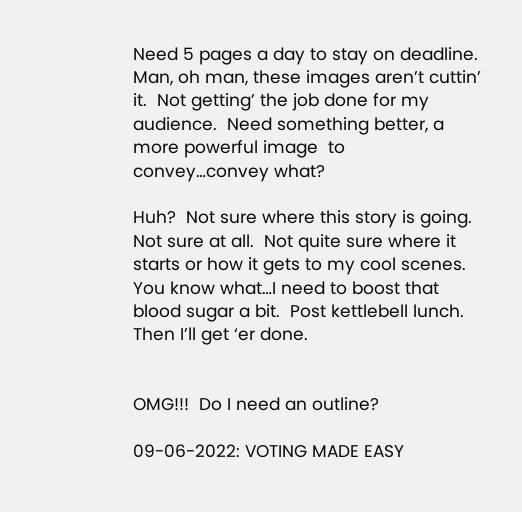Need 5 pages a day to stay on deadline.  Man, oh man, these images aren’t cuttin’ it.  Not getting’ the job done for my audience.  Need something better, a more powerful image  to convey…convey what?

Huh?  Not sure where this story is going.  Not sure at all.  Not quite sure where it starts or how it gets to my cool scenes.  You know what…I need to boost that blood sugar a bit.  Post kettlebell lunch. Then I’ll get ‘er done.


OMG!!!  Do I need an outline?

09-06-2022: VOTING MADE EASY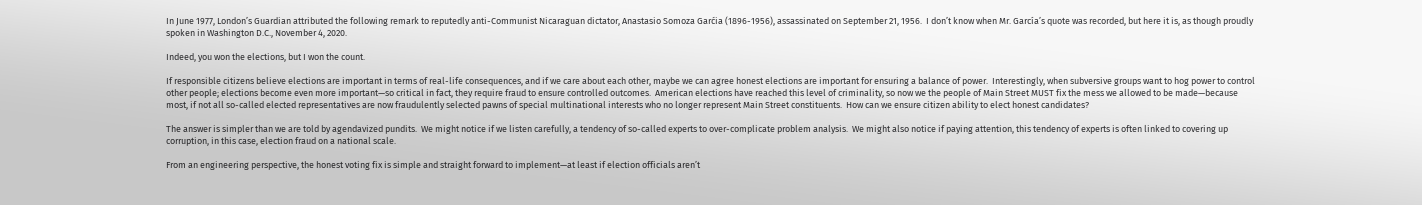In June 1977, London’s Guardian attributed the following remark to reputedly anti-Communist Nicaraguan dictator, Anastasio Somoza Garćia (1896-1956), assassinated on September 21, 1956.  I don’t know when Mr. García’s quote was recorded, but here it is, as though proudly spoken in Washington D.C., November 4, 2020.

Indeed, you won the elections, but I won the count.

If responsible citizens believe elections are important in terms of real-life consequences, and if we care about each other, maybe we can agree honest elections are important for ensuring a balance of power.  Interestingly, when subversive groups want to hog power to control other people; elections become even more important—so critical in fact, they require fraud to ensure controlled outcomes.  American elections have reached this level of criminality, so now we the people of Main Street MUST fix the mess we allowed to be made—because most, if not all so-called elected representatives are now fraudulently selected pawns of special multinational interests who no longer represent Main Street constituents.  How can we ensure citizen ability to elect honest candidates?

The answer is simpler than we are told by agendavized pundits.  We might notice if we listen carefully, a tendency of so-called experts to over-complicate problem analysis.  We might also notice if paying attention, this tendency of experts is often linked to covering up corruption, in this case, election fraud on a national scale.

From an engineering perspective, the honest voting fix is simple and straight forward to implement—at least if election officials aren’t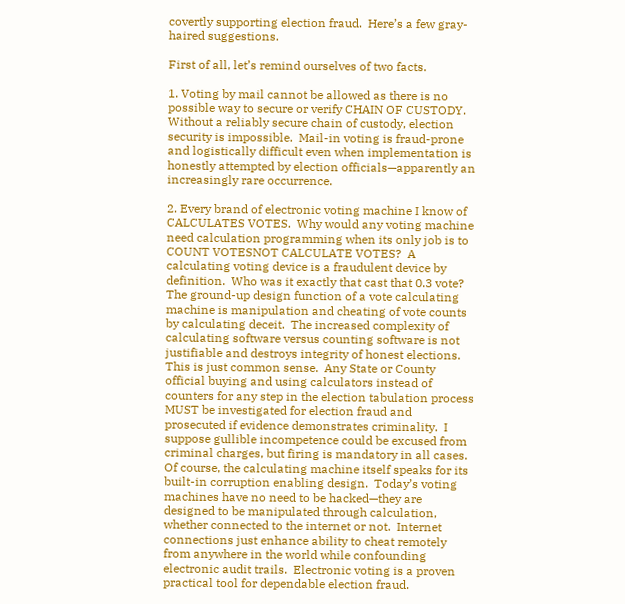covertly supporting election fraud.  Here’s a few gray-haired suggestions.

First of all, let’s remind ourselves of two facts.

1. Voting by mail cannot be allowed as there is no possible way to secure or verify CHAIN OF CUSTODY.  Without a reliably secure chain of custody, election security is impossible.  Mail-in voting is fraud-prone and logistically difficult even when implementation is honestly attempted by election officials—apparently an increasingly rare occurrence.

2. Every brand of electronic voting machine I know of CALCULATES VOTES.  Why would any voting machine need calculation programming when its only job is to COUNT VOTESNOT CALCULATE VOTES?  A calculating voting device is a fraudulent device by definition.  Who was it exactly that cast that 0.3 vote?  The ground-up design function of a vote calculating machine is manipulation and cheating of vote counts by calculating deceit.  The increased complexity of calculating software versus counting software is not justifiable and destroys integrity of honest elections.  This is just common sense.  Any State or County official buying and using calculators instead of counters for any step in the election tabulation process MUST be investigated for election fraud and prosecuted if evidence demonstrates criminality.  I suppose gullible incompetence could be excused from criminal charges, but firing is mandatory in all cases.  Of course, the calculating machine itself speaks for its built-in corruption enabling design.  Today’s voting machines have no need to be hacked—they are designed to be manipulated through calculation, whether connected to the internet or not.  Internet connections just enhance ability to cheat remotely from anywhere in the world while confounding electronic audit trails.  Electronic voting is a proven practical tool for dependable election fraud.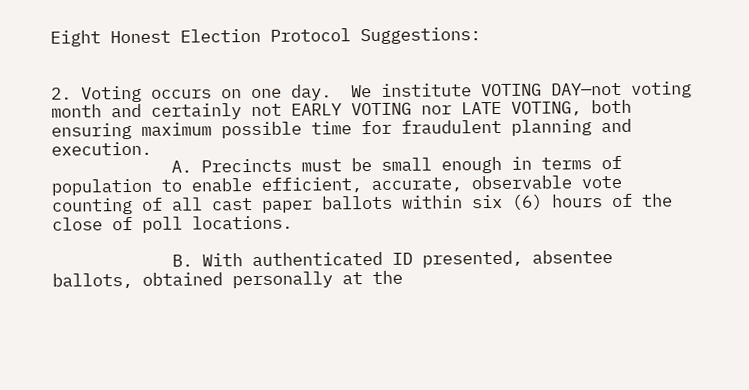Eight Honest Election Protocol Suggestions:


2. Voting occurs on one day.  We institute VOTING DAY—not voting month and certainly not EARLY VOTING nor LATE VOTING, both ensuring maximum possible time for fraudulent planning and execution.
            A. Precincts must be small enough in terms of population to enable efficient, accurate, observable vote counting of all cast paper ballots within six (6) hours of the close of poll locations.

            B. With authenticated ID presented, absentee ballots, obtained personally at the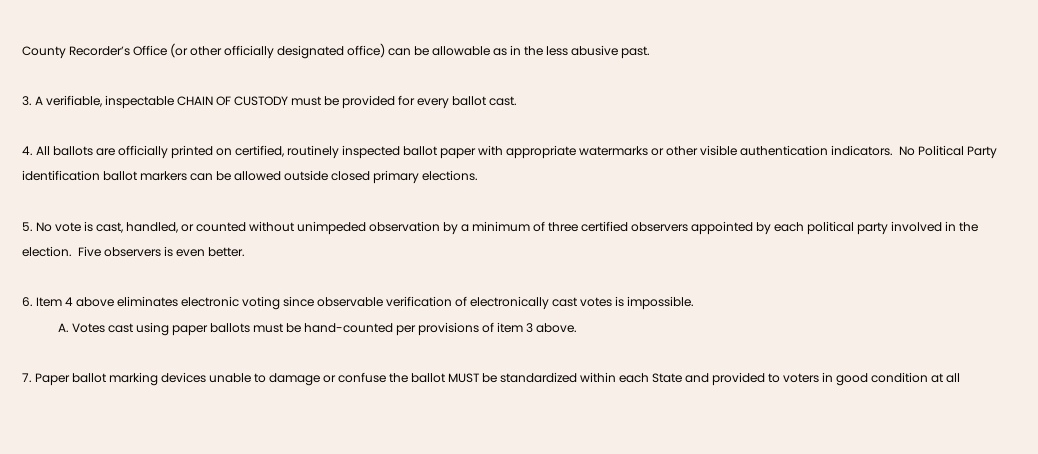County Recorder’s Office (or other officially designated office) can be allowable as in the less abusive past.

3. A verifiable, inspectable CHAIN OF CUSTODY must be provided for every ballot cast.

4. All ballots are officially printed on certified, routinely inspected ballot paper with appropriate watermarks or other visible authentication indicators.  No Political Party identification ballot markers can be allowed outside closed primary elections.

5. No vote is cast, handled, or counted without unimpeded observation by a minimum of three certified observers appointed by each political party involved in the election.  Five observers is even better.

6. Item 4 above eliminates electronic voting since observable verification of electronically cast votes is impossible.
            A. Votes cast using paper ballots must be hand-counted per provisions of item 3 above.

7. Paper ballot marking devices unable to damage or confuse the ballot MUST be standardized within each State and provided to voters in good condition at all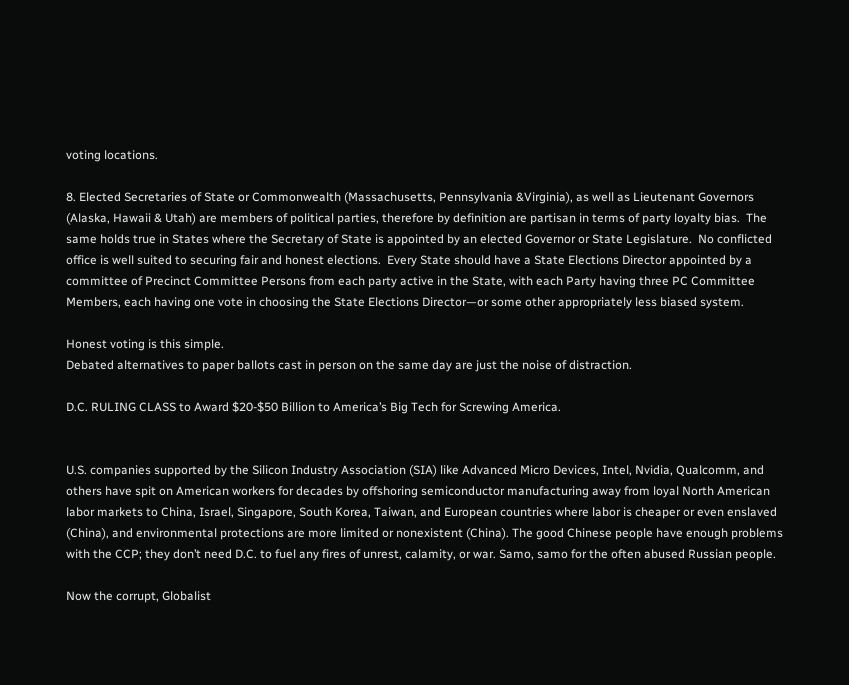voting locations.

8. Elected Secretaries of State or Commonwealth (Massachusetts, Pennsylvania &Virginia), as well as Lieutenant Governors (Alaska, Hawaii & Utah) are members of political parties, therefore by definition are partisan in terms of party loyalty bias.  The same holds true in States where the Secretary of State is appointed by an elected Governor or State Legislature.  No conflicted office is well suited to securing fair and honest elections.  Every State should have a State Elections Director appointed by a committee of Precinct Committee Persons from each party active in the State, with each Party having three PC Committee Members, each having one vote in choosing the State Elections Director—or some other appropriately less biased system.

Honest voting is this simple.
Debated alternatives to paper ballots cast in person on the same day are just the noise of distraction.

D.C. RULING CLASS to Award $20-$50 Billion to America’s Big Tech for Screwing America.


U.S. companies supported by the Silicon Industry Association (SIA) like Advanced Micro Devices, Intel, Nvidia, Qualcomm, and others have spit on American workers for decades by offshoring semiconductor manufacturing away from loyal North American labor markets to China, Israel, Singapore, South Korea, Taiwan, and European countries where labor is cheaper or even enslaved (China), and environmental protections are more limited or nonexistent (China). The good Chinese people have enough problems with the CCP; they don’t need D.C. to fuel any fires of unrest, calamity, or war. Samo, samo for the often abused Russian people.

Now the corrupt, Globalist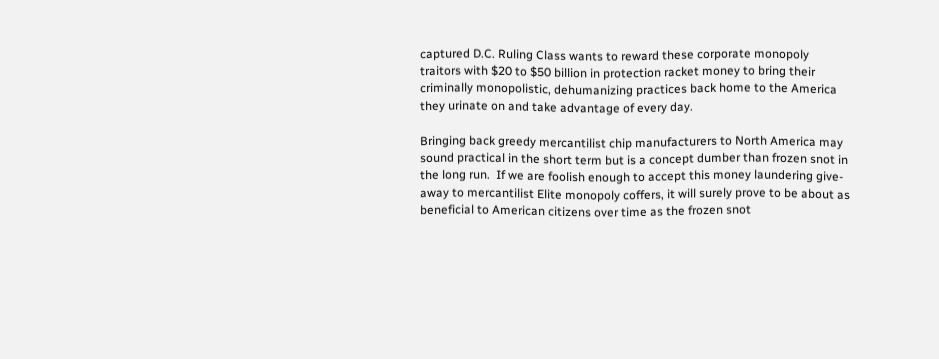captured D.C. Ruling Class wants to reward these corporate monopoly traitors with $20 to $50 billion in protection racket money to bring their criminally monopolistic, dehumanizing practices back home to the America they urinate on and take advantage of every day.

Bringing back greedy mercantilist chip manufacturers to North America may sound practical in the short term but is a concept dumber than frozen snot in the long run.  If we are foolish enough to accept this money laundering give-away to mercantilist Elite monopoly coffers, it will surely prove to be about as beneficial to American citizens over time as the frozen snot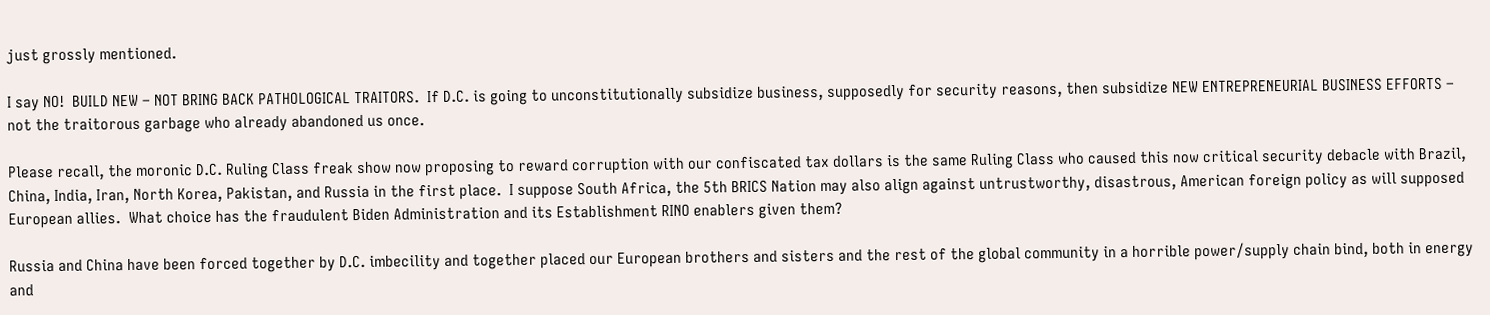just grossly mentioned.

I say NO!  BUILD NEW – NOT BRING BACK PATHOLOGICAL TRAITORS.  If D.C. is going to unconstitutionally subsidize business, supposedly for security reasons, then subsidize NEW ENTREPRENEURIAL BUSINESS EFFORTS – not the traitorous garbage who already abandoned us once.

Please recall, the moronic D.C. Ruling Class freak show now proposing to reward corruption with our confiscated tax dollars is the same Ruling Class who caused this now critical security debacle with Brazil, China, India, Iran, North Korea, Pakistan, and Russia in the first place.  I suppose South Africa, the 5th BRICS Nation may also align against untrustworthy, disastrous, American foreign policy as will supposed European allies.  What choice has the fraudulent Biden Administration and its Establishment RINO enablers given them?

Russia and China have been forced together by D.C. imbecility and together placed our European brothers and sisters and the rest of the global community in a horrible power/supply chain bind, both in energy and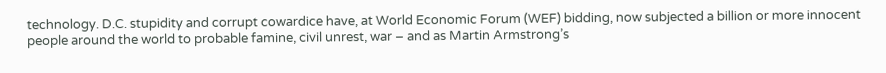technology. D.C. stupidity and corrupt cowardice have, at World Economic Forum (WEF) bidding, now subjected a billion or more innocent people around the world to probable famine, civil unrest, war – and as Martin Armstrong’s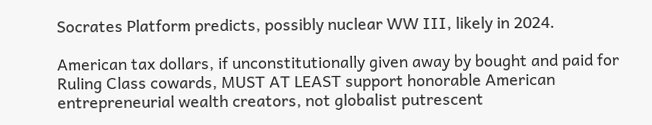Socrates Platform predicts, possibly nuclear WW III, likely in 2024.

American tax dollars, if unconstitutionally given away by bought and paid for Ruling Class cowards, MUST AT LEAST support honorable American entrepreneurial wealth creators, not globalist putrescent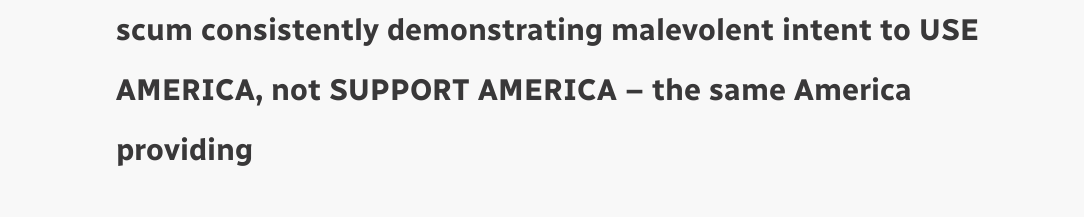scum consistently demonstrating malevolent intent to USE AMERICA, not SUPPORT AMERICA – the same America providing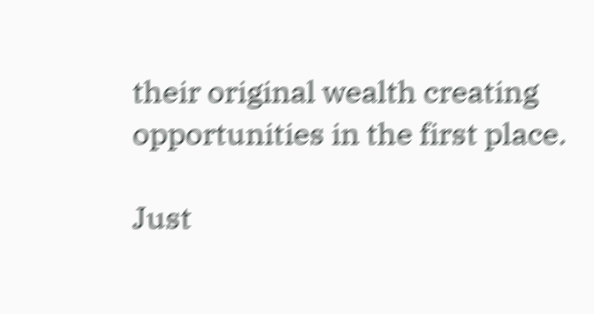their original wealth creating opportunities in the first place.

Just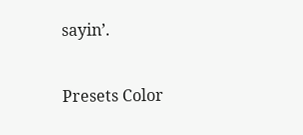sayin’.

Presets Color